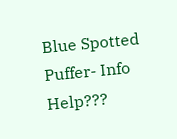Blue Spotted Puffer- Info Help???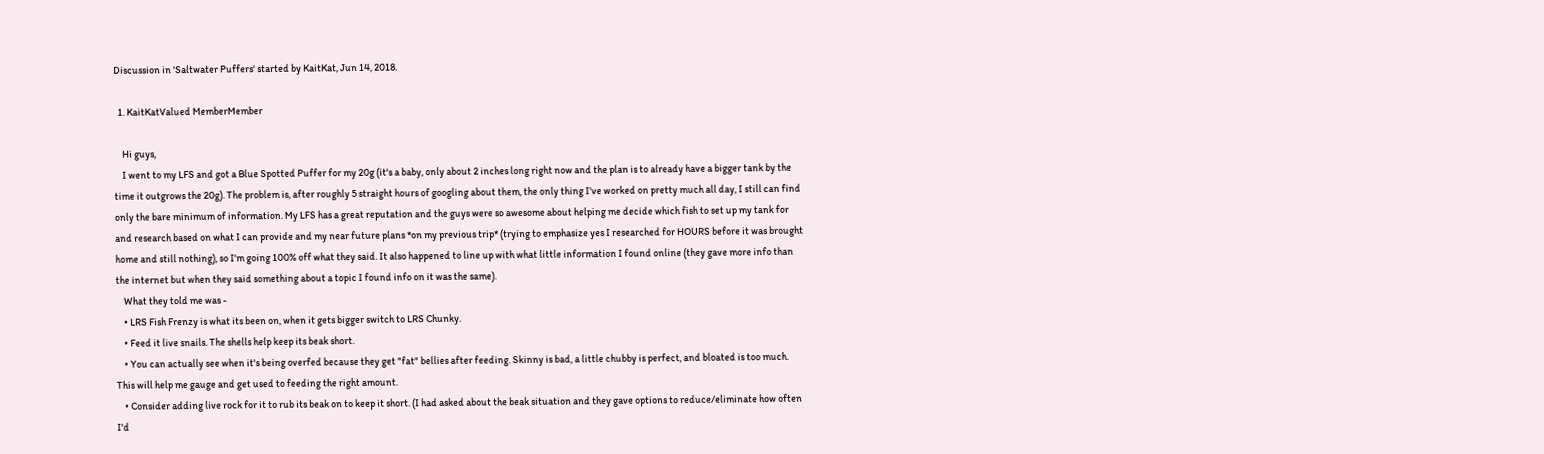Discussion in 'Saltwater Puffers' started by KaitKat, Jun 14, 2018.

  1. KaitKatValued MemberMember

    Hi guys,
    I went to my LFS and got a Blue Spotted Puffer for my 20g (it's a baby, only about 2 inches long right now and the plan is to already have a bigger tank by the time it outgrows the 20g). The problem is, after roughly 5 straight hours of googling about them, the only thing I've worked on pretty much all day, I still can find only the bare minimum of information. My LFS has a great reputation and the guys were so awesome about helping me decide which fish to set up my tank for and research based on what I can provide and my near future plans *on my previous trip* (trying to emphasize yes I researched for HOURS before it was brought home and still nothing), so I'm going 100% off what they said. It also happened to line up with what little information I found online (they gave more info than the internet but when they said something about a topic I found info on it was the same).
    What they told me was -
    • LRS Fish Frenzy is what its been on, when it gets bigger switch to LRS Chunky.
    • Feed it live snails. The shells help keep its beak short.
    • You can actually see when it's being overfed because they get "fat" bellies after feeding. Skinny is bad, a little chubby is perfect, and bloated is too much. This will help me gauge and get used to feeding the right amount.
    • Consider adding live rock for it to rub its beak on to keep it short. (I had asked about the beak situation and they gave options to reduce/eliminate how often I'd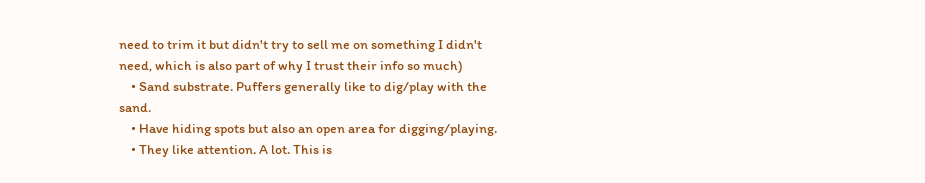need to trim it but didn't try to sell me on something I didn't need, which is also part of why I trust their info so much)
    • Sand substrate. Puffers generally like to dig/play with the sand.
    • Have hiding spots but also an open area for digging/playing.
    • They like attention. A lot. This is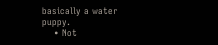basically a water puppy.
    • Not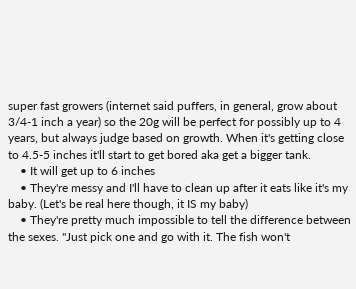super fast growers (internet said puffers, in general, grow about 3/4-1 inch a year) so the 20g will be perfect for possibly up to 4 years, but always judge based on growth. When it's getting close to 4.5-5 inches it'll start to get bored aka get a bigger tank.
    • It will get up to 6 inches
    • They're messy and I'll have to clean up after it eats like it's my baby. (Let's be real here though, it IS my baby)
    • They're pretty much impossible to tell the difference between the sexes. "Just pick one and go with it. The fish won't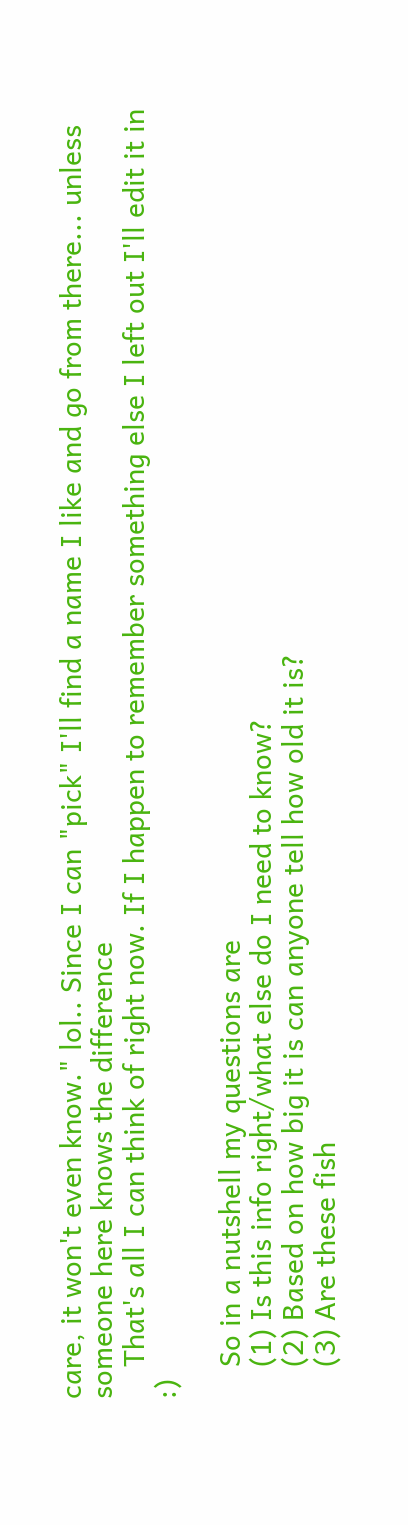care, it won't even know." lol.. Since I can "pick" I'll find a name I like and go from there... unless someone here knows the difference
    That's all I can think of right now. If I happen to remember something else I left out I'll edit it in :)

    So in a nutshell my questions are
    (1) Is this info right/what else do I need to know?
    (2) Based on how big it is can anyone tell how old it is?
    (3) Are these fish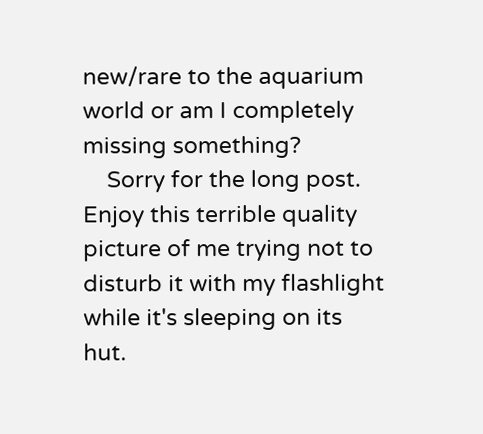new/rare to the aquarium world or am I completely missing something?
    Sorry for the long post. Enjoy this terrible quality picture of me trying not to disturb it with my flashlight while it's sleeping on its hut.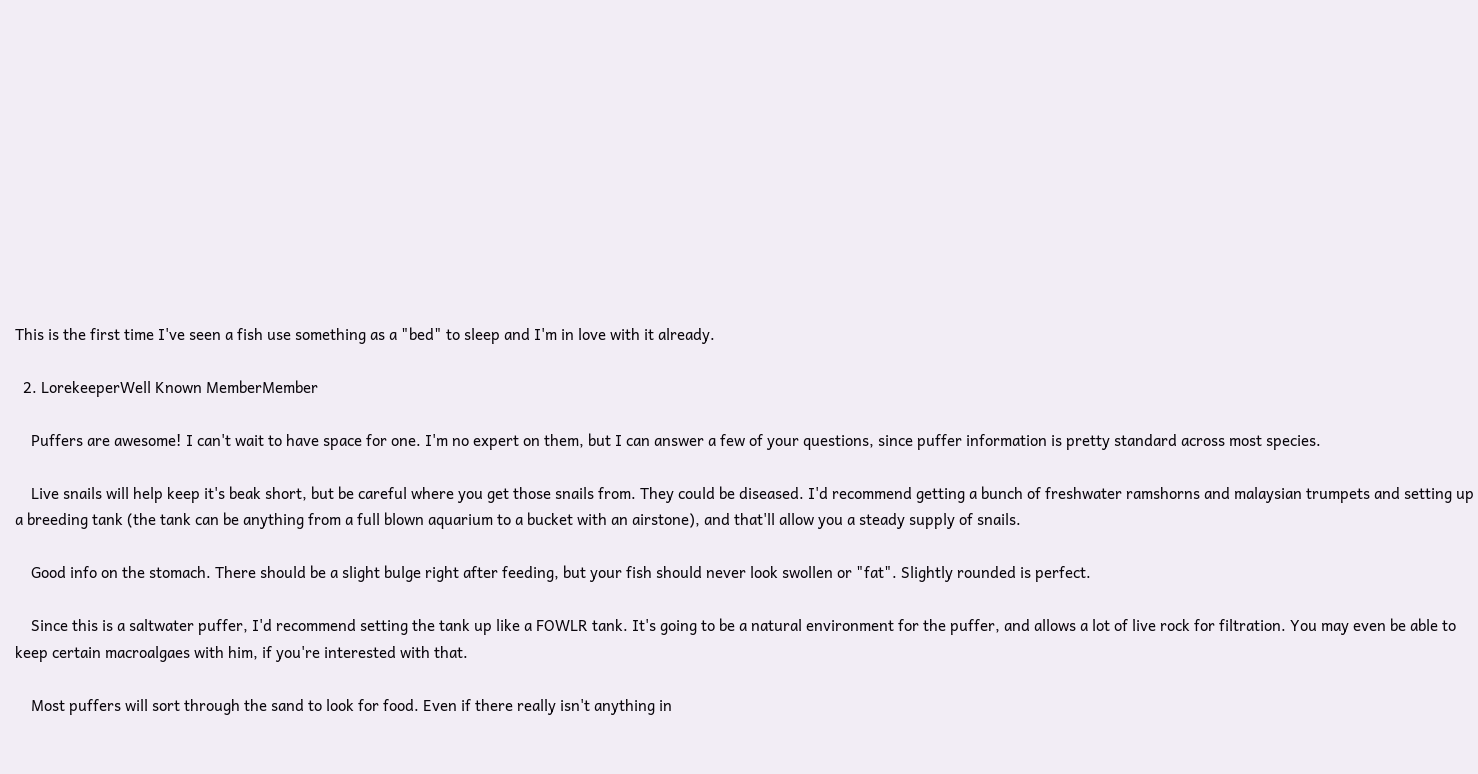This is the first time I've seen a fish use something as a "bed" to sleep and I'm in love with it already.

  2. LorekeeperWell Known MemberMember

    Puffers are awesome! I can't wait to have space for one. I'm no expert on them, but I can answer a few of your questions, since puffer information is pretty standard across most species.

    Live snails will help keep it's beak short, but be careful where you get those snails from. They could be diseased. I'd recommend getting a bunch of freshwater ramshorns and malaysian trumpets and setting up a breeding tank (the tank can be anything from a full blown aquarium to a bucket with an airstone), and that'll allow you a steady supply of snails.

    Good info on the stomach. There should be a slight bulge right after feeding, but your fish should never look swollen or "fat". Slightly rounded is perfect.

    Since this is a saltwater puffer, I'd recommend setting the tank up like a FOWLR tank. It's going to be a natural environment for the puffer, and allows a lot of live rock for filtration. You may even be able to keep certain macroalgaes with him, if you're interested with that.

    Most puffers will sort through the sand to look for food. Even if there really isn't anything in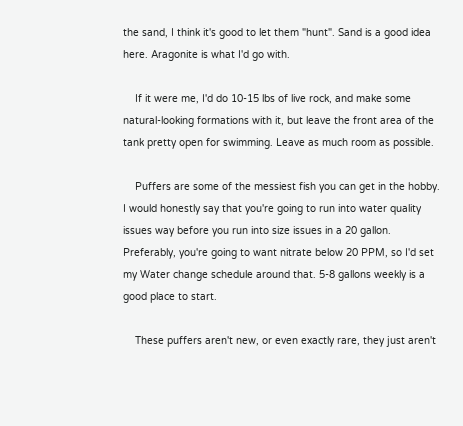the sand, I think it's good to let them "hunt". Sand is a good idea here. Aragonite is what I'd go with.

    If it were me, I'd do 10-15 lbs of live rock, and make some natural-looking formations with it, but leave the front area of the tank pretty open for swimming. Leave as much room as possible.

    Puffers are some of the messiest fish you can get in the hobby. I would honestly say that you're going to run into water quality issues way before you run into size issues in a 20 gallon. Preferably, you're going to want nitrate below 20 PPM, so I'd set my Water change schedule around that. 5-8 gallons weekly is a good place to start.

    These puffers aren't new, or even exactly rare, they just aren't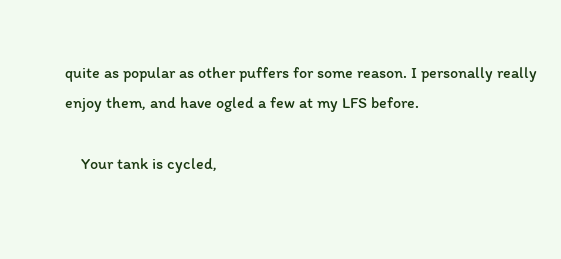quite as popular as other puffers for some reason. I personally really enjoy them, and have ogled a few at my LFS before.

    Your tank is cycled,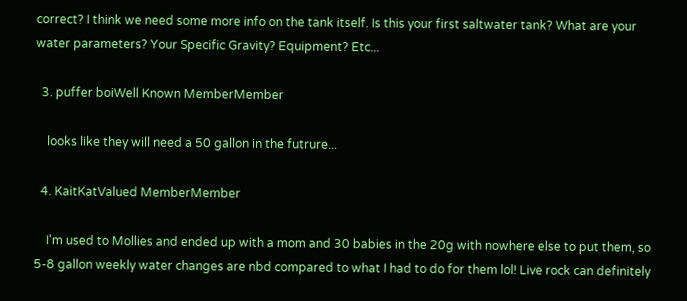correct? I think we need some more info on the tank itself. Is this your first saltwater tank? What are your water parameters? Your Specific Gravity? Equipment? Etc...

  3. puffer boiWell Known MemberMember

    looks like they will need a 50 gallon in the futrure...

  4. KaitKatValued MemberMember

    I'm used to Mollies and ended up with a mom and 30 babies in the 20g with nowhere else to put them, so 5-8 gallon weekly water changes are nbd compared to what I had to do for them lol! Live rock can definitely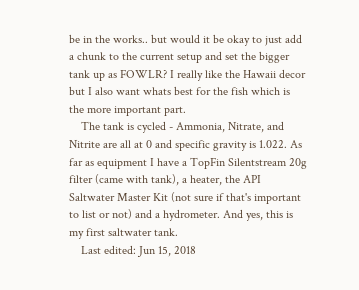be in the works.. but would it be okay to just add a chunk to the current setup and set the bigger tank up as FOWLR? I really like the Hawaii decor but I also want whats best for the fish which is the more important part.
    The tank is cycled - Ammonia, Nitrate, and Nitrite are all at 0 and specific gravity is 1.022. As far as equipment I have a TopFin Silentstream 20g filter (came with tank), a heater, the API Saltwater Master Kit (not sure if that's important to list or not) and a hydrometer. And yes, this is my first saltwater tank.
    Last edited: Jun 15, 2018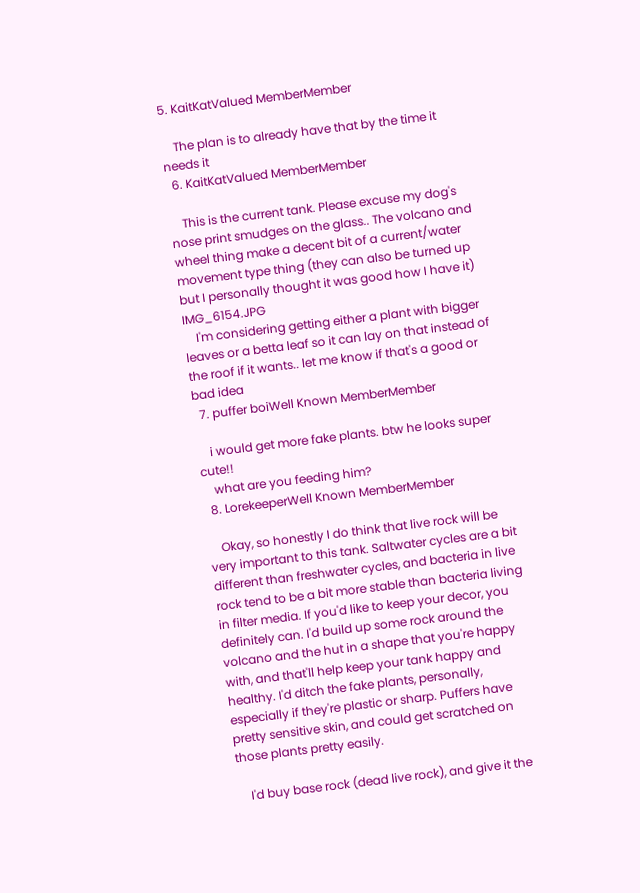5. KaitKatValued MemberMember

    The plan is to already have that by the time it needs it
  6. KaitKatValued MemberMember

    This is the current tank. Please excuse my dog's nose print smudges on the glass.. The volcano and wheel thing make a decent bit of a current/water movement type thing (they can also be turned up but I personally thought it was good how I have it) IMG_6154.JPG
    I'm considering getting either a plant with bigger leaves or a betta leaf so it can lay on that instead of the roof if it wants.. let me know if that's a good or bad idea
  7. puffer boiWell Known MemberMember

    i would get more fake plants. btw he looks super cute!!
    what are you feeding him?
  8. LorekeeperWell Known MemberMember

    Okay, so honestly I do think that live rock will be very important to this tank. Saltwater cycles are a bit different than freshwater cycles, and bacteria in live rock tend to be a bit more stable than bacteria living in filter media. If you'd like to keep your decor, you definitely can. I'd build up some rock around the volcano and the hut in a shape that you're happy with, and that'll help keep your tank happy and healthy. I'd ditch the fake plants, personally, especially if they're plastic or sharp. Puffers have pretty sensitive skin, and could get scratched on those plants pretty easily.

    I'd buy base rock (dead live rock), and give it the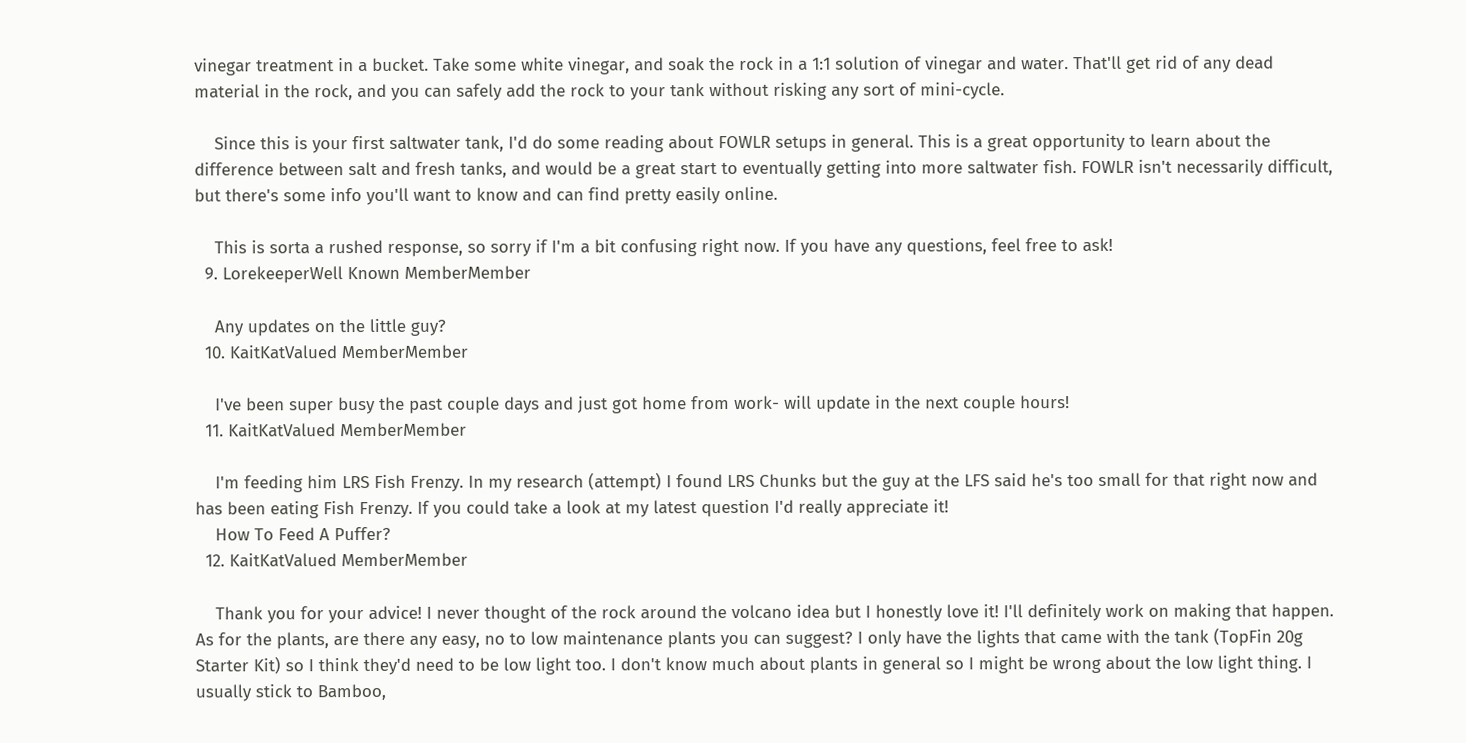vinegar treatment in a bucket. Take some white vinegar, and soak the rock in a 1:1 solution of vinegar and water. That'll get rid of any dead material in the rock, and you can safely add the rock to your tank without risking any sort of mini-cycle.

    Since this is your first saltwater tank, I'd do some reading about FOWLR setups in general. This is a great opportunity to learn about the difference between salt and fresh tanks, and would be a great start to eventually getting into more saltwater fish. FOWLR isn't necessarily difficult, but there's some info you'll want to know and can find pretty easily online.

    This is sorta a rushed response, so sorry if I'm a bit confusing right now. If you have any questions, feel free to ask!
  9. LorekeeperWell Known MemberMember

    Any updates on the little guy?
  10. KaitKatValued MemberMember

    I've been super busy the past couple days and just got home from work- will update in the next couple hours!
  11. KaitKatValued MemberMember

    I'm feeding him LRS Fish Frenzy. In my research (attempt) I found LRS Chunks but the guy at the LFS said he's too small for that right now and has been eating Fish Frenzy. If you could take a look at my latest question I'd really appreciate it!
    How To Feed A Puffer?
  12. KaitKatValued MemberMember

    Thank you for your advice! I never thought of the rock around the volcano idea but I honestly love it! I'll definitely work on making that happen. As for the plants, are there any easy, no to low maintenance plants you can suggest? I only have the lights that came with the tank (TopFin 20g Starter Kit) so I think they'd need to be low light too. I don't know much about plants in general so I might be wrong about the low light thing. I usually stick to Bamboo,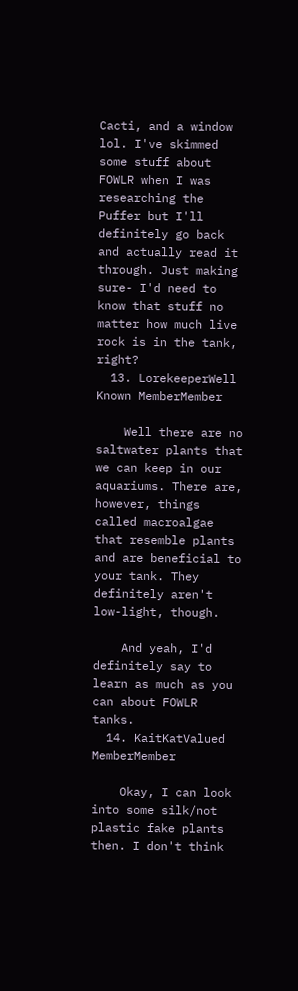Cacti, and a window lol. I've skimmed some stuff about FOWLR when I was researching the Puffer but I'll definitely go back and actually read it through. Just making sure- I'd need to know that stuff no matter how much live rock is in the tank, right?
  13. LorekeeperWell Known MemberMember

    Well there are no saltwater plants that we can keep in our aquariums. There are, however, things called macroalgae that resemble plants and are beneficial to your tank. They definitely aren't low-light, though.

    And yeah, I'd definitely say to learn as much as you can about FOWLR tanks.
  14. KaitKatValued MemberMember

    Okay, I can look into some silk/not plastic fake plants then. I don't think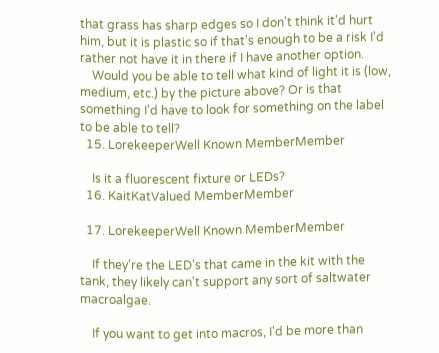that grass has sharp edges so I don't think it'd hurt him, but it is plastic so if that's enough to be a risk I'd rather not have it in there if I have another option.
    Would you be able to tell what kind of light it is (low, medium, etc.) by the picture above? Or is that something I'd have to look for something on the label to be able to tell?
  15. LorekeeperWell Known MemberMember

    Is it a fluorescent fixture or LEDs?
  16. KaitKatValued MemberMember

  17. LorekeeperWell Known MemberMember

    If they're the LED's that came in the kit with the tank, they likely can't support any sort of saltwater macroalgae.

    If you want to get into macros, I'd be more than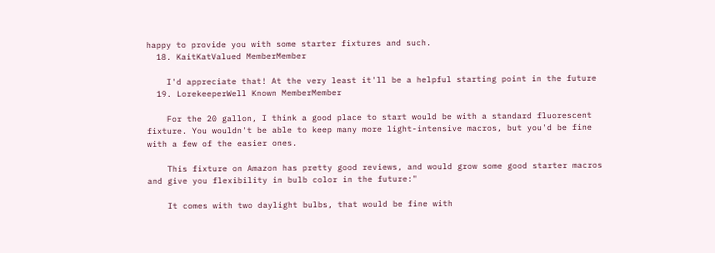happy to provide you with some starter fixtures and such.
  18. KaitKatValued MemberMember

    I'd appreciate that! At the very least it'll be a helpful starting point in the future
  19. LorekeeperWell Known MemberMember

    For the 20 gallon, I think a good place to start would be with a standard fluorescent fixture. You wouldn't be able to keep many more light-intensive macros, but you'd be fine with a few of the easier ones.

    This fixture on Amazon has pretty good reviews, and would grow some good starter macros and give you flexibility in bulb color in the future:"

    It comes with two daylight bulbs, that would be fine with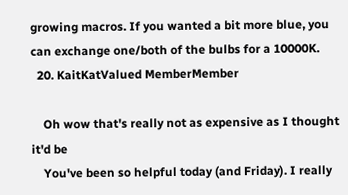growing macros. If you wanted a bit more blue, you can exchange one/both of the bulbs for a 10000K.
  20. KaitKatValued MemberMember

    Oh wow that's really not as expensive as I thought it'd be
    You've been so helpful today (and Friday). I really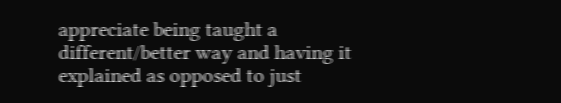appreciate being taught a different/better way and having it explained as opposed to just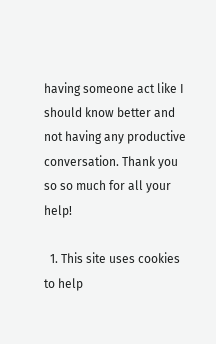having someone act like I should know better and not having any productive conversation. Thank you so so much for all your help!

  1. This site uses cookies to help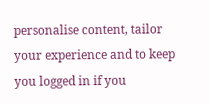personalise content, tailor your experience and to keep you logged in if you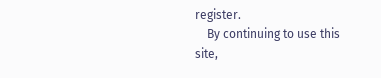register.
    By continuing to use this site,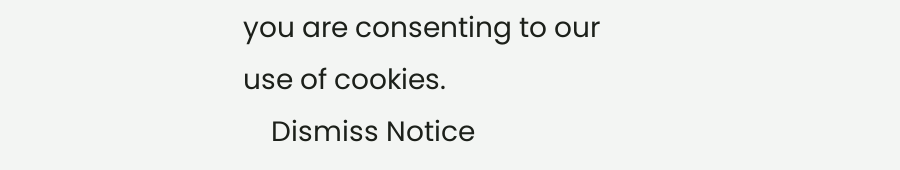you are consenting to our use of cookies.
    Dismiss Notice